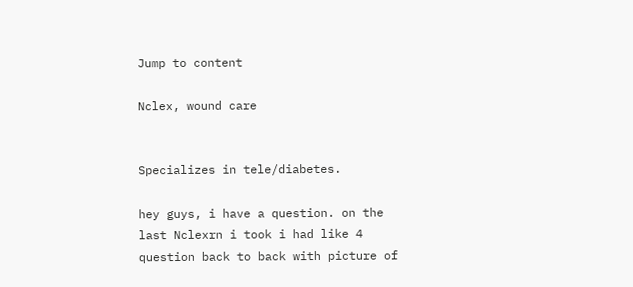Jump to content

Nclex, wound care


Specializes in tele/diabetes.

hey guys, i have a question. on the last Nclexrn i took i had like 4 question back to back with picture of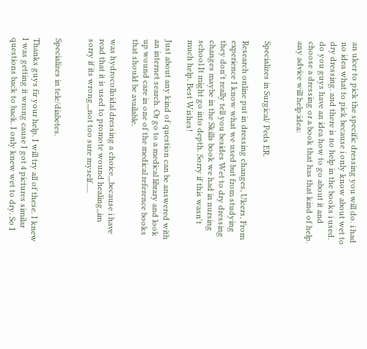an ulcer to pick the specific dressing you will do. i had no idea what to pick because i only know about wet to dry dressing. and there is no help in the books i used. do you guys have an idea how to go about it and choose a dressing or a book that has that kind of help. any advice will help:idea:


Specializes in Surgical/ Peds ER.

Research online put in dressing changes, Ulcers, From experience I know what we used but from studying they don't really tell you besides Wet to dry dressing changes maybe in the Skills book we had in nursing school It might go into depth. Sorry if this wasn't much help. Best Wishes!

Just about any kind of question can be answered with an internet search. Or go to a medical library and look up wound care in one of the medical reference books that should be available.

was hydrocolloidal dressing a choice,,,because i have read that it is used to promote wound healing,,im sorry if its wrong,,,not too sure myself.....


Specializes in tele/diabetes.

Thanks guys fir your help. I will try all of these. I knew I was getting it wrong cause I got 4 pictures similar questions back to back. I only knew wet to dry. So I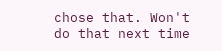chose that. Won't do that next time